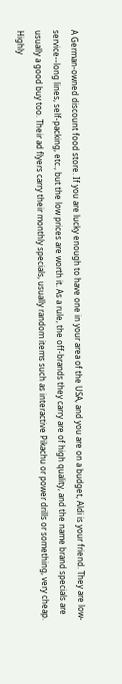A German-owned discount food store. If you are lucky enough to have one in your area of the USA, and you are on a budget, Aldi is your friend. They are low-service--long lines, self-packing, etc., but the low prices are worth it. As a rule, the off-brands they carry are of high quality, and the name brand specials are usually a good buy too. Their ad flyers carry their monthly specials, usually random items such as interactive Pikachu or power drills or something, very cheap. Highly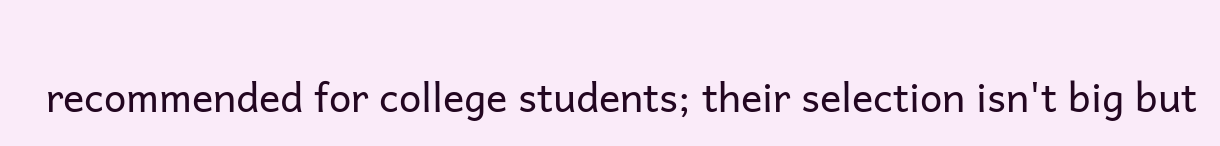recommended for college students; their selection isn't big but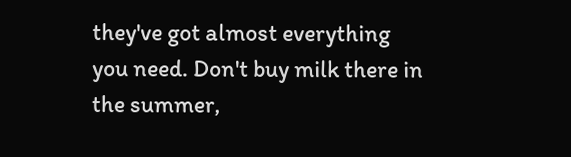they've got almost everything you need. Don't buy milk there in the summer,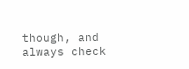though, and always check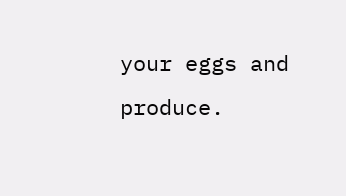your eggs and produce.